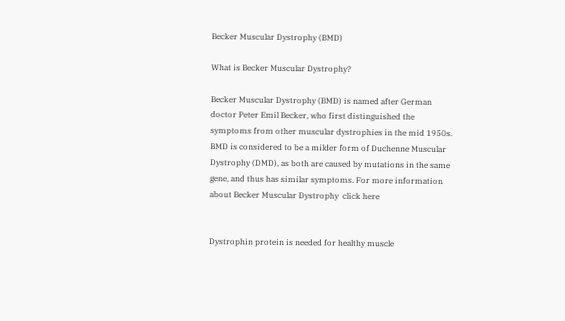Becker Muscular Dystrophy (BMD)

What is Becker Muscular Dystrophy?

Becker Muscular Dystrophy (BMD) is named after German doctor Peter Emil Becker, who first distinguished the symptoms from other muscular dystrophies in the mid 1950s. BMD is considered to be a milder form of Duchenne Muscular Dystrophy (DMD), as both are caused by mutations in the same gene, and thus has similar symptoms. For more information about Becker Muscular Dystrophy  click here


Dystrophin protein is needed for healthy muscle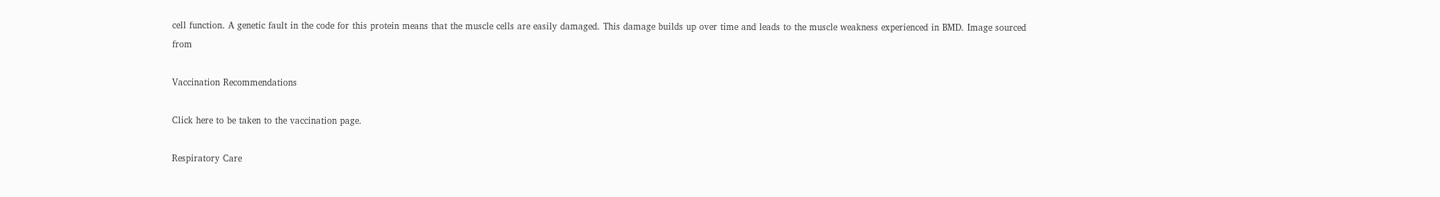cell function. A genetic fault in the code for this protein means that the muscle cells are easily damaged. This damage builds up over time and leads to the muscle weakness experienced in BMD. Image sourced from

Vaccination Recommendations

Click here to be taken to the vaccination page.

Respiratory Care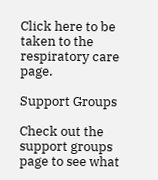Click here to be taken to the respiratory care page.

Support Groups

Check out the support groups page to see what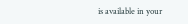is available in your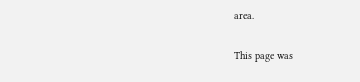area.

This page was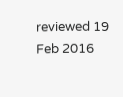reviewed 19 Feb 2016